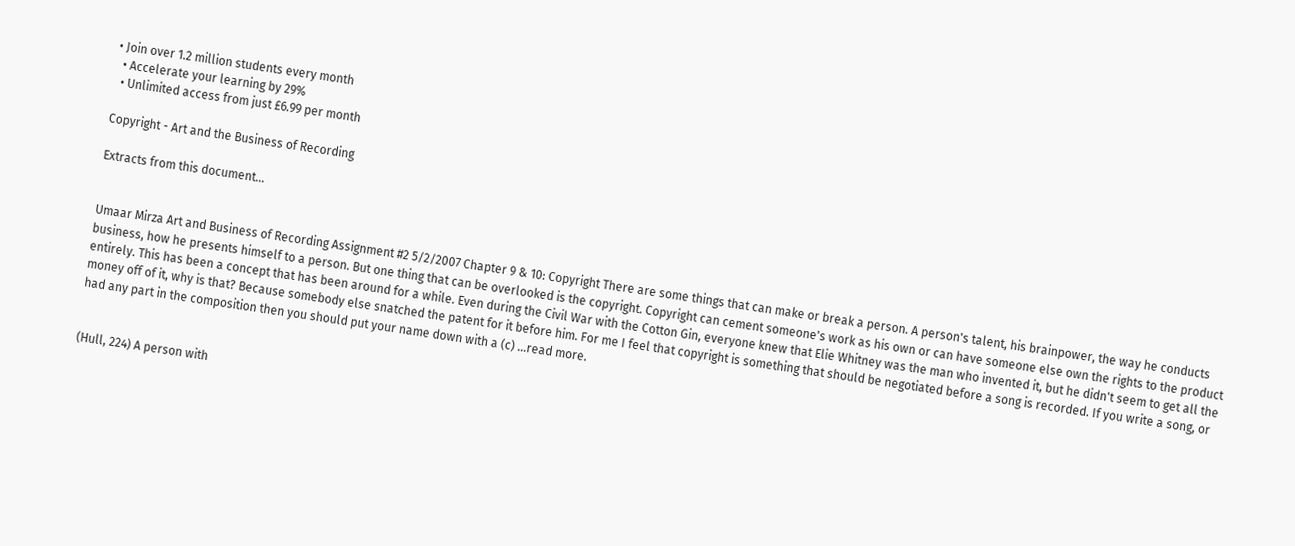• Join over 1.2 million students every month
  • Accelerate your learning by 29%
  • Unlimited access from just £6.99 per month

Copyright - Art and the Business of Recording

Extracts from this document...


Umaar Mirza Art and Business of Recording Assignment #2 5/2/2007 Chapter 9 & 10: Copyright There are some things that can make or break a person. A person's talent, his brainpower, the way he conducts business, how he presents himself to a person. But one thing that can be overlooked is the copyright. Copyright can cement someone's work as his own or can have someone else own the rights to the product entirely. This has been a concept that has been around for a while. Even during the Civil War with the Cotton Gin, everyone knew that Elie Whitney was the man who invented it, but he didn't seem to get all the money off of it, why is that? Because somebody else snatched the patent for it before him. For me I feel that copyright is something that should be negotiated before a song is recorded. If you write a song, or had any part in the composition then you should put your name down with a (c) ...read more.


(Hull, 224) A person with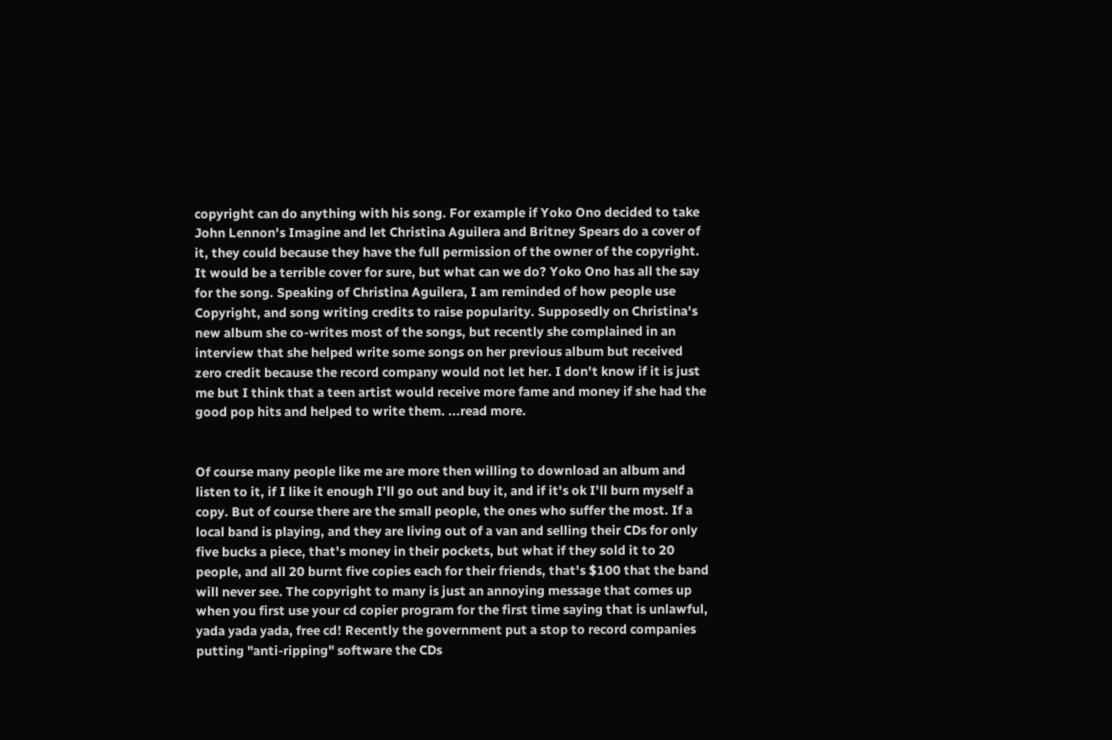copyright can do anything with his song. For example if Yoko Ono decided to take John Lennon's Imagine and let Christina Aguilera and Britney Spears do a cover of it, they could because they have the full permission of the owner of the copyright. It would be a terrible cover for sure, but what can we do? Yoko Ono has all the say for the song. Speaking of Christina Aguilera, I am reminded of how people use Copyright, and song writing credits to raise popularity. Supposedly on Christina's new album she co-writes most of the songs, but recently she complained in an interview that she helped write some songs on her previous album but received zero credit because the record company would not let her. I don't know if it is just me but I think that a teen artist would receive more fame and money if she had the good pop hits and helped to write them. ...read more.


Of course many people like me are more then willing to download an album and listen to it, if I like it enough I'll go out and buy it, and if it's ok I'll burn myself a copy. But of course there are the small people, the ones who suffer the most. If a local band is playing, and they are living out of a van and selling their CDs for only five bucks a piece, that's money in their pockets, but what if they sold it to 20 people, and all 20 burnt five copies each for their friends, that's $100 that the band will never see. The copyright to many is just an annoying message that comes up when you first use your cd copier program for the first time saying that is unlawful, yada yada yada, free cd! Recently the government put a stop to record companies putting "anti-ripping" software the CDs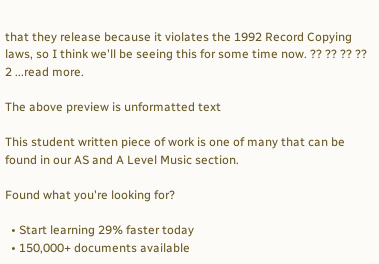that they release because it violates the 1992 Record Copying laws, so I think we'll be seeing this for some time now. ?? ?? ?? ?? 2 ...read more.

The above preview is unformatted text

This student written piece of work is one of many that can be found in our AS and A Level Music section.

Found what you're looking for?

  • Start learning 29% faster today
  • 150,000+ documents available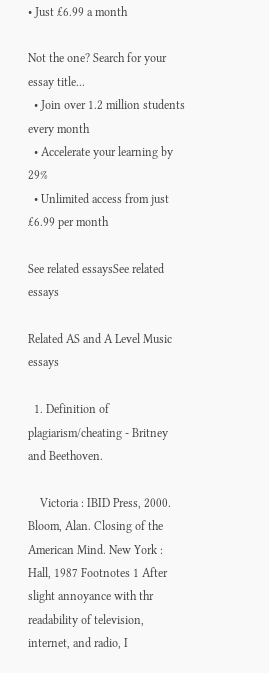• Just £6.99 a month

Not the one? Search for your essay title...
  • Join over 1.2 million students every month
  • Accelerate your learning by 29%
  • Unlimited access from just £6.99 per month

See related essaysSee related essays

Related AS and A Level Music essays

  1. Definition of plagiarism/cheating - Britney and Beethoven.

    Victoria : IBID Press, 2000. Bloom, Alan. Closing of the American Mind. New York : Hall, 1987 Footnotes 1 After slight annoyance with thr readability of television, internet, and radio, I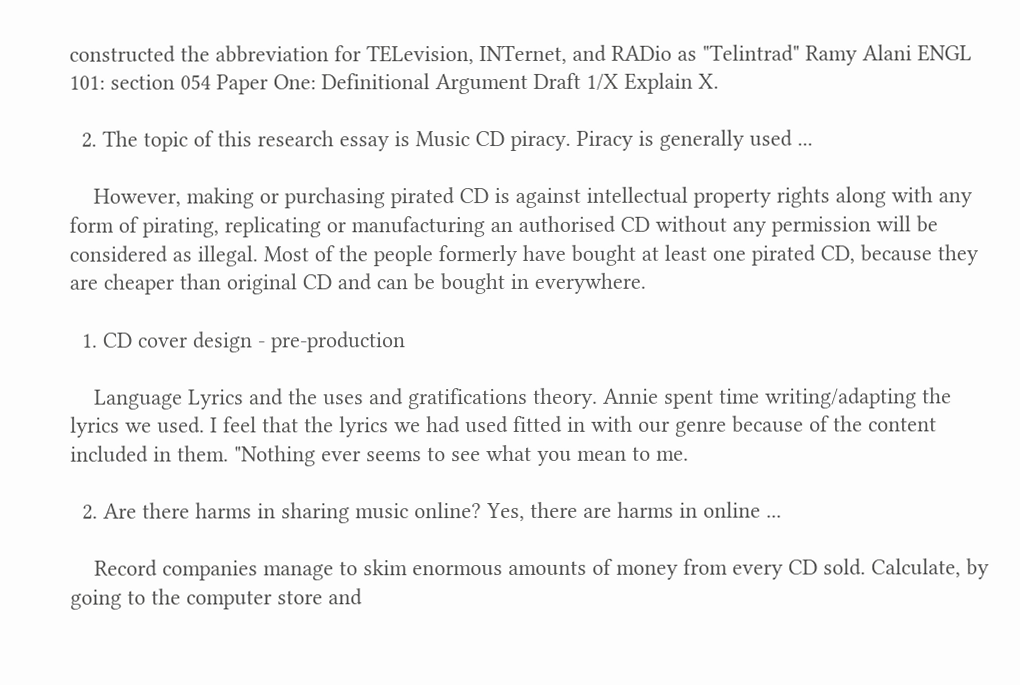constructed the abbreviation for TELevision, INTernet, and RADio as "Telintrad" Ramy Alani ENGL 101: section 054 Paper One: Definitional Argument Draft 1/X Explain X.

  2. The topic of this research essay is Music CD piracy. Piracy is generally used ...

    However, making or purchasing pirated CD is against intellectual property rights along with any form of pirating, replicating or manufacturing an authorised CD without any permission will be considered as illegal. Most of the people formerly have bought at least one pirated CD, because they are cheaper than original CD and can be bought in everywhere.

  1. CD cover design - pre-production

    Language Lyrics and the uses and gratifications theory. Annie spent time writing/adapting the lyrics we used. I feel that the lyrics we had used fitted in with our genre because of the content included in them. "Nothing ever seems to see what you mean to me.

  2. Are there harms in sharing music online? Yes, there are harms in online ...

    Record companies manage to skim enormous amounts of money from every CD sold. Calculate, by going to the computer store and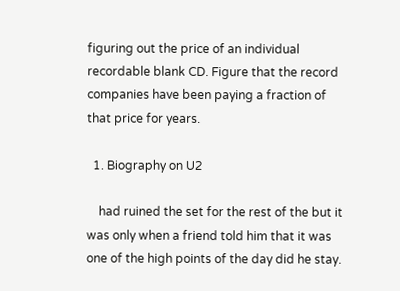figuring out the price of an individual recordable blank CD. Figure that the record companies have been paying a fraction of that price for years.

  1. Biography on U2

    had ruined the set for the rest of the but it was only when a friend told him that it was one of the high points of the day did he stay.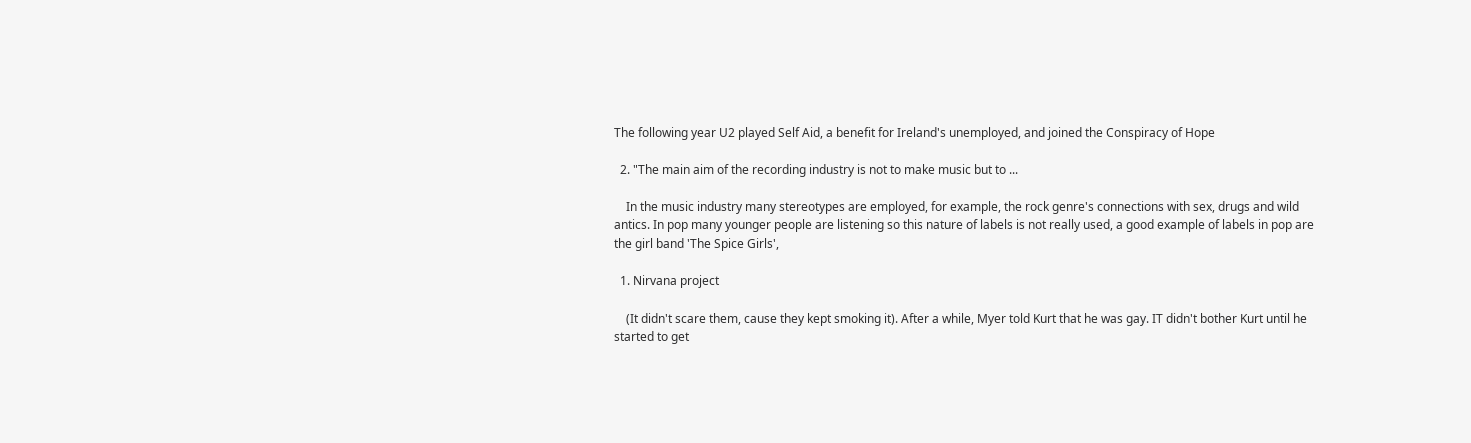The following year U2 played Self Aid, a benefit for Ireland's unemployed, and joined the Conspiracy of Hope

  2. "The main aim of the recording industry is not to make music but to ...

    In the music industry many stereotypes are employed, for example, the rock genre's connections with sex, drugs and wild antics. In pop many younger people are listening so this nature of labels is not really used, a good example of labels in pop are the girl band 'The Spice Girls',

  1. Nirvana project

    (It didn't scare them, cause they kept smoking it). After a while, Myer told Kurt that he was gay. IT didn't bother Kurt until he started to get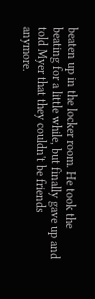beaten up in the locker room. He took the beating for a little while, but finally gave up and told Myer that they couldn't be friends anymore.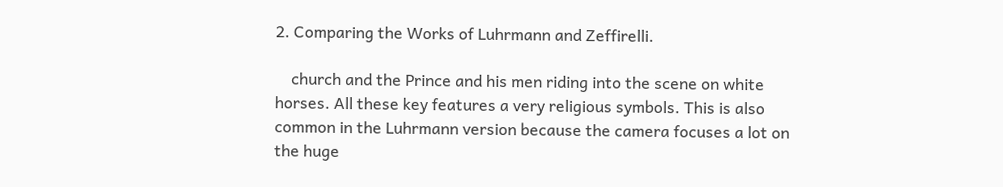2. Comparing the Works of Luhrmann and Zeffirelli.

    church and the Prince and his men riding into the scene on white horses. All these key features a very religious symbols. This is also common in the Luhrmann version because the camera focuses a lot on the huge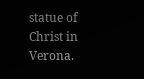statue of Christ in Verona.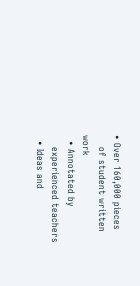• Over 160,000 pieces
    of student written work
  • Annotated by
    experienced teachers
  • Ideas and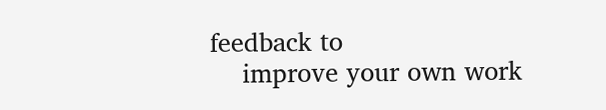feedback to
    improve your own work